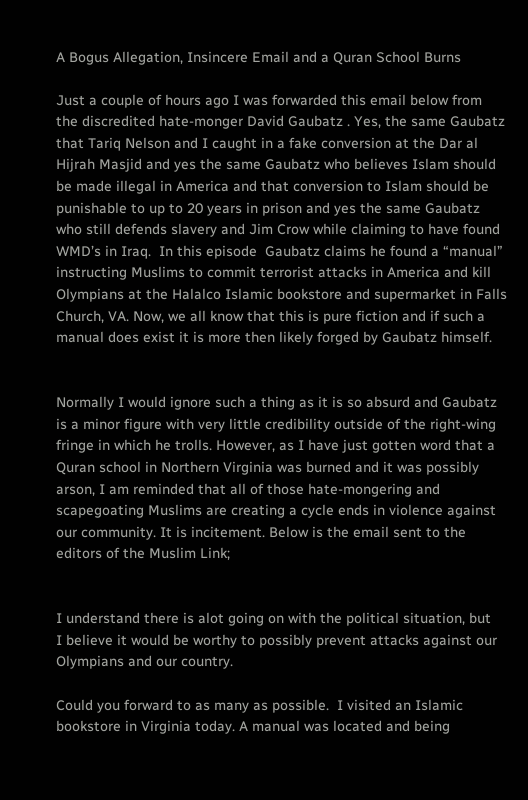A Bogus Allegation, Insincere Email and a Quran School Burns

Just a couple of hours ago I was forwarded this email below from the discredited hate-monger David Gaubatz . Yes, the same Gaubatz that Tariq Nelson and I caught in a fake conversion at the Dar al Hijrah Masjid and yes the same Gaubatz who believes Islam should be made illegal in America and that conversion to Islam should be punishable to up to 20 years in prison and yes the same Gaubatz who still defends slavery and Jim Crow while claiming to have found WMD’s in Iraq.  In this episode  Gaubatz claims he found a “manual” instructing Muslims to commit terrorist attacks in America and kill Olympians at the Halalco Islamic bookstore and supermarket in Falls Church, VA. Now, we all know that this is pure fiction and if such a manual does exist it is more then likely forged by Gaubatz himself.


Normally I would ignore such a thing as it is so absurd and Gaubatz is a minor figure with very little credibility outside of the right-wing fringe in which he trolls. However, as I have just gotten word that a Quran school in Northern Virginia was burned and it was possibly arson, I am reminded that all of those hate-mongering and scapegoating Muslims are creating a cycle ends in violence against our community. It is incitement. Below is the email sent to the editors of the Muslim Link;


I understand there is alot going on with the political situation, but
I believe it would be worthy to possibly prevent attacks against our
Olympians and our country.

Could you forward to as many as possible.  I visited an Islamic
bookstore in Virginia today. A manual was located and being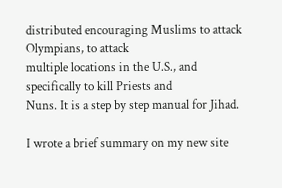distributed encouraging Muslims to attack Olympians, to attack
multiple locations in the U.S., and specifically to kill Priests and
Nuns. It is a step by step manual for Jihad.

I wrote a brief summary on my new site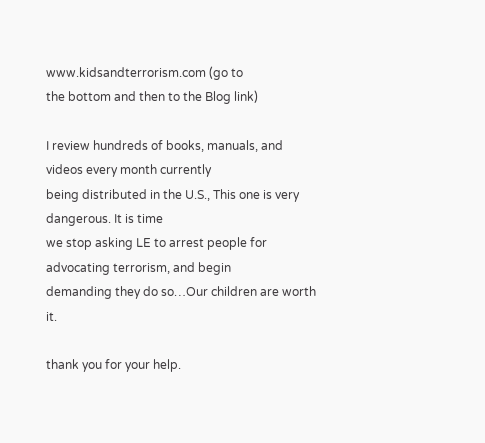www.kidsandterrorism.com (go to
the bottom and then to the Blog link)

I review hundreds of books, manuals, and videos every month currently
being distributed in the U.S., This one is very dangerous. It is time
we stop asking LE to arrest people for advocating terrorism, and begin
demanding they do so…Our children are worth it.

thank you for your help.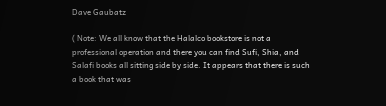Dave Gaubatz

( Note: We all know that the Halalco bookstore is not a professional operation and there you can find Sufi, Shia, and Salafi books all sitting side by side. It appears that there is such a book that was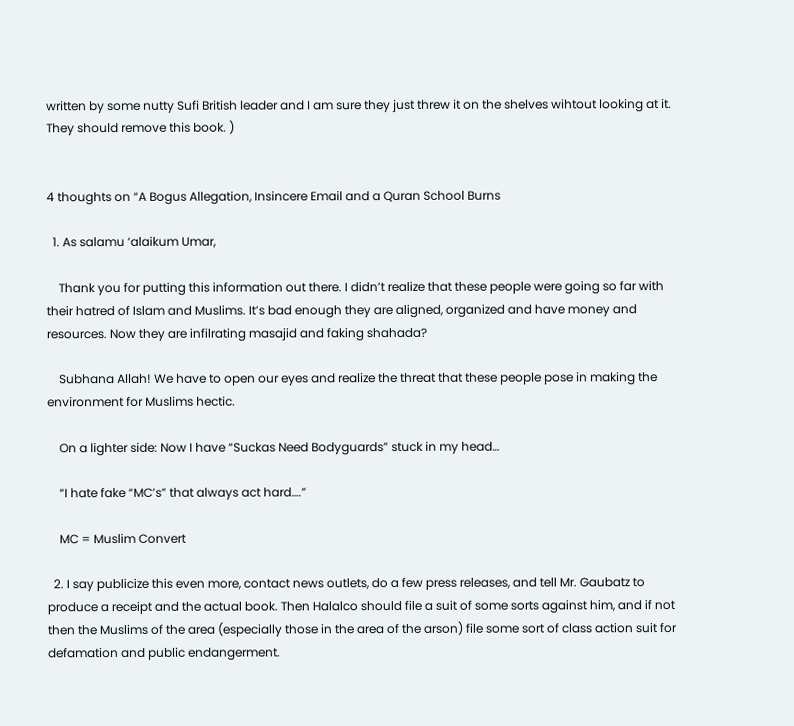written by some nutty Sufi British leader and I am sure they just threw it on the shelves wihtout looking at it. They should remove this book. )


4 thoughts on “A Bogus Allegation, Insincere Email and a Quran School Burns

  1. As salamu ‘alaikum Umar,

    Thank you for putting this information out there. I didn’t realize that these people were going so far with their hatred of Islam and Muslims. It’s bad enough they are aligned, organized and have money and resources. Now they are infilrating masajid and faking shahada?

    Subhana Allah! We have to open our eyes and realize the threat that these people pose in making the environment for Muslims hectic.

    On a lighter side: Now I have “Suckas Need Bodyguards” stuck in my head…

    “I hate fake “MC’s” that always act hard….”

    MC = Muslim Convert

  2. I say publicize this even more, contact news outlets, do a few press releases, and tell Mr. Gaubatz to produce a receipt and the actual book. Then Halalco should file a suit of some sorts against him, and if not then the Muslims of the area (especially those in the area of the arson) file some sort of class action suit for defamation and public endangerment.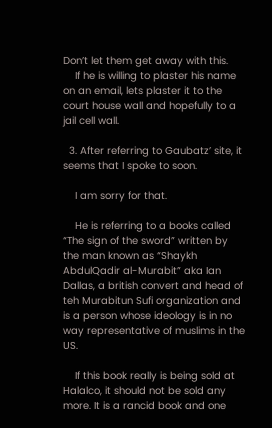Don’t let them get away with this.
    If he is willing to plaster his name on an email, lets plaster it to the court house wall and hopefully to a jail cell wall.

  3. After referring to Gaubatz’ site, it seems that I spoke to soon.

    I am sorry for that.

    He is referring to a books called “The sign of the sword” written by the man known as “Shaykh AbdulQadir al-Murabit” aka Ian Dallas, a british convert and head of teh Murabitun Sufi organization and is a person whose ideology is in no way representative of muslims in the US.

    If this book really is being sold at Halalco, it should not be sold any more. It is a rancid book and one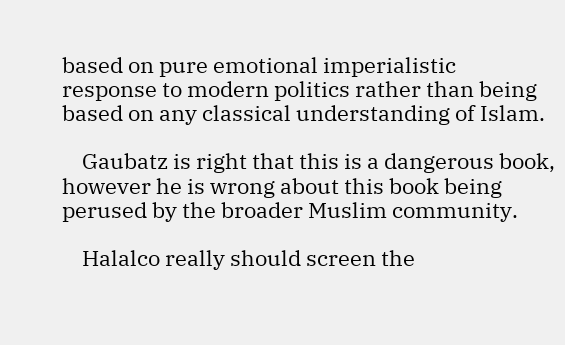based on pure emotional imperialistic response to modern politics rather than being based on any classical understanding of Islam.

    Gaubatz is right that this is a dangerous book, however he is wrong about this book being perused by the broader Muslim community.

    Halalco really should screen the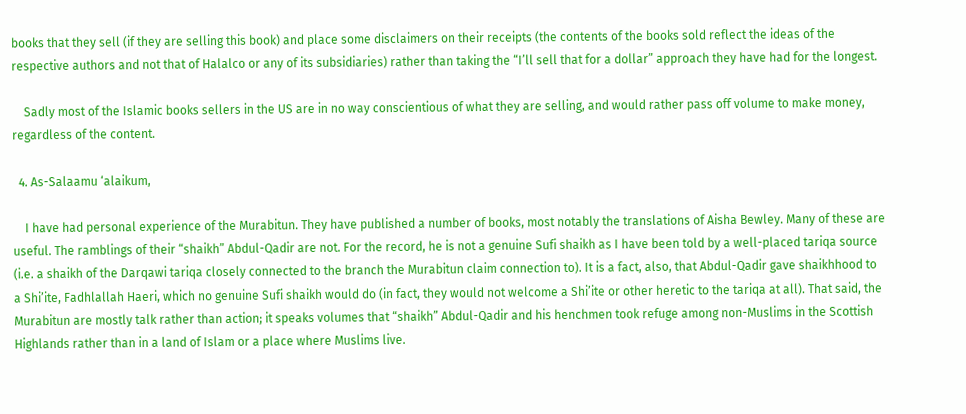books that they sell (if they are selling this book) and place some disclaimers on their receipts (the contents of the books sold reflect the ideas of the respective authors and not that of Halalco or any of its subsidiaries) rather than taking the “I’ll sell that for a dollar” approach they have had for the longest.

    Sadly most of the Islamic books sellers in the US are in no way conscientious of what they are selling, and would rather pass off volume to make money, regardless of the content.

  4. As-Salaamu ‘alaikum,

    I have had personal experience of the Murabitun. They have published a number of books, most notably the translations of Aisha Bewley. Many of these are useful. The ramblings of their “shaikh” Abdul-Qadir are not. For the record, he is not a genuine Sufi shaikh as I have been told by a well-placed tariqa source (i.e. a shaikh of the Darqawi tariqa closely connected to the branch the Murabitun claim connection to). It is a fact, also, that Abdul-Qadir gave shaikhhood to a Shi’ite, Fadhlallah Haeri, which no genuine Sufi shaikh would do (in fact, they would not welcome a Shi’ite or other heretic to the tariqa at all). That said, the Murabitun are mostly talk rather than action; it speaks volumes that “shaikh” Abdul-Qadir and his henchmen took refuge among non-Muslims in the Scottish Highlands rather than in a land of Islam or a place where Muslims live.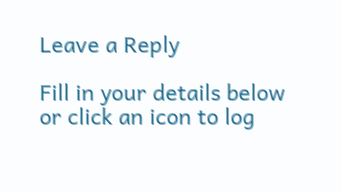Leave a Reply

Fill in your details below or click an icon to log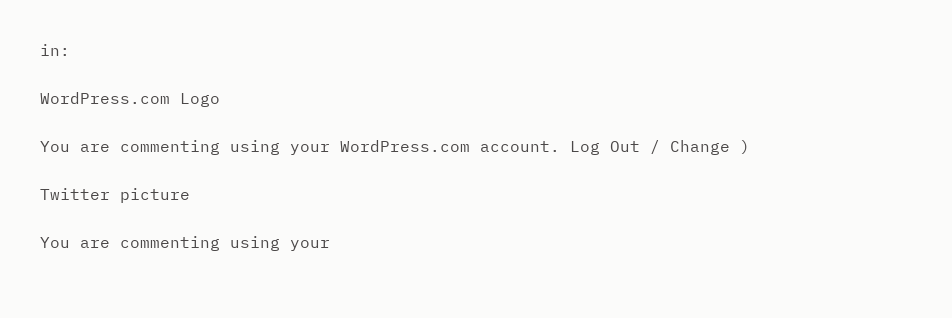in:

WordPress.com Logo

You are commenting using your WordPress.com account. Log Out / Change )

Twitter picture

You are commenting using your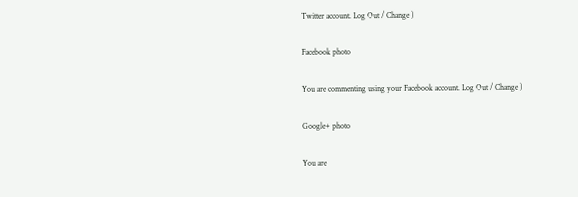Twitter account. Log Out / Change )

Facebook photo

You are commenting using your Facebook account. Log Out / Change )

Google+ photo

You are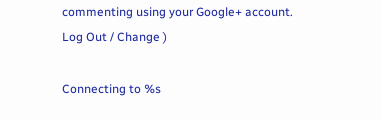commenting using your Google+ account. Log Out / Change )

Connecting to %s